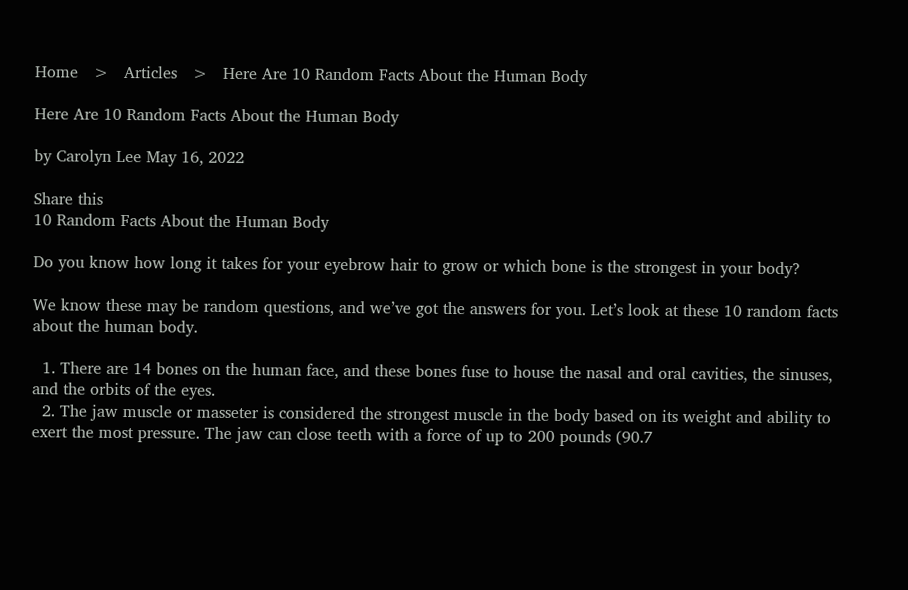Home   >   Articles   >   Here Are 10 Random Facts About the Human Body

Here Are 10 Random Facts About the Human Body

by Carolyn Lee May 16, 2022

Share this
10 Random Facts About the Human Body

Do you know how long it takes for your eyebrow hair to grow or which bone is the strongest in your body?

We know these may be random questions, and we’ve got the answers for you. Let’s look at these 10 random facts about the human body.

  1. There are 14 bones on the human face, and these bones fuse to house the nasal and oral cavities, the sinuses, and the orbits of the eyes.
  2. The jaw muscle or masseter is considered the strongest muscle in the body based on its weight and ability to exert the most pressure. The jaw can close teeth with a force of up to 200 pounds (90.7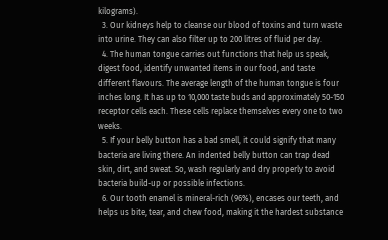kilograms).
  3. Our kidneys help to cleanse our blood of toxins and turn waste into urine. They can also filter up to 200 litres of fluid per day.
  4. The human tongue carries out functions that help us speak, digest food, identify unwanted items in our food, and taste different flavours. The average length of the human tongue is four inches long. It has up to 10,000 taste buds and approximately 50-150 receptor cells each. These cells replace themselves every one to two weeks.
  5. If your belly button has a bad smell, it could signify that many bacteria are living there. An indented belly button can trap dead skin, dirt, and sweat. So, wash regularly and dry properly to avoid bacteria build-up or possible infections.
  6. Our tooth enamel is mineral-rich (96%), encases our teeth, and helps us bite, tear, and chew food, making it the hardest substance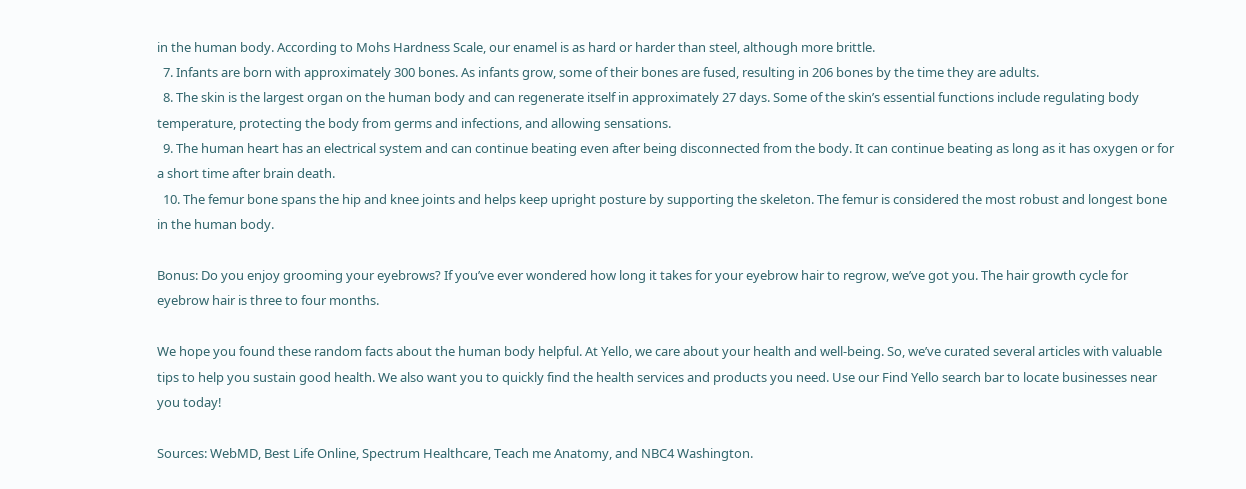in the human body. According to Mohs Hardness Scale, our enamel is as hard or harder than steel, although more brittle.
  7. Infants are born with approximately 300 bones. As infants grow, some of their bones are fused, resulting in 206 bones by the time they are adults.
  8. The skin is the largest organ on the human body and can regenerate itself in approximately 27 days. Some of the skin’s essential functions include regulating body temperature, protecting the body from germs and infections, and allowing sensations.
  9. The human heart has an electrical system and can continue beating even after being disconnected from the body. It can continue beating as long as it has oxygen or for a short time after brain death.
  10. The femur bone spans the hip and knee joints and helps keep upright posture by supporting the skeleton. The femur is considered the most robust and longest bone in the human body.

Bonus: Do you enjoy grooming your eyebrows? If you’ve ever wondered how long it takes for your eyebrow hair to regrow, we’ve got you. The hair growth cycle for eyebrow hair is three to four months.

We hope you found these random facts about the human body helpful. At Yello, we care about your health and well-being. So, we’ve curated several articles with valuable tips to help you sustain good health. We also want you to quickly find the health services and products you need. Use our Find Yello search bar to locate businesses near you today!

Sources: WebMD, Best Life Online, Spectrum Healthcare, Teach me Anatomy, and NBC4 Washington.